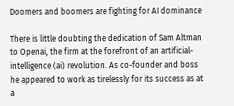Doomers and boomers are fighting for AI dominance

There is little doubting the dedication of Sam Altman to Openai, the firm at the forefront of an artificial-intelligence (ai) revolution. As co-founder and boss he appeared to work as tirelessly for its success as at a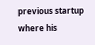previous startup where his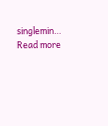singlemin… Read more